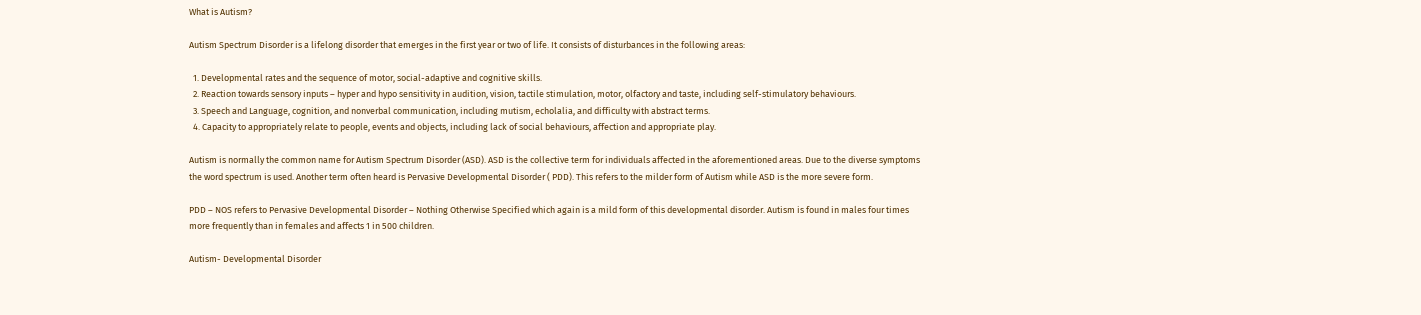What is Autism?

Autism Spectrum Disorder is a lifelong disorder that emerges in the first year or two of life. It consists of disturbances in the following areas:

  1. Developmental rates and the sequence of motor, social-adaptive and cognitive skills.
  2. Reaction towards sensory inputs – hyper and hypo sensitivity in audition, vision, tactile stimulation, motor, olfactory and taste, including self-stimulatory behaviours.
  3. Speech and Language, cognition, and nonverbal communication, including mutism, echolalia, and difficulty with abstract terms.
  4. Capacity to appropriately relate to people, events and objects, including lack of social behaviours, affection and appropriate play.

Autism is normally the common name for Autism Spectrum Disorder (ASD). ASD is the collective term for individuals affected in the aforementioned areas. Due to the diverse symptoms the word spectrum is used. Another term often heard is Pervasive Developmental Disorder ( PDD). This refers to the milder form of Autism while ASD is the more severe form.

PDD – NOS refers to Pervasive Developmental Disorder – Nothing Otherwise Specified which again is a mild form of this developmental disorder. Autism is found in males four times more frequently than in females and affects 1 in 500 children.

Autism- Developmental Disorder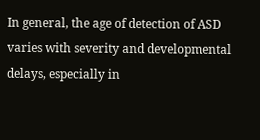In general, the age of detection of ASD varies with severity and developmental delays, especially in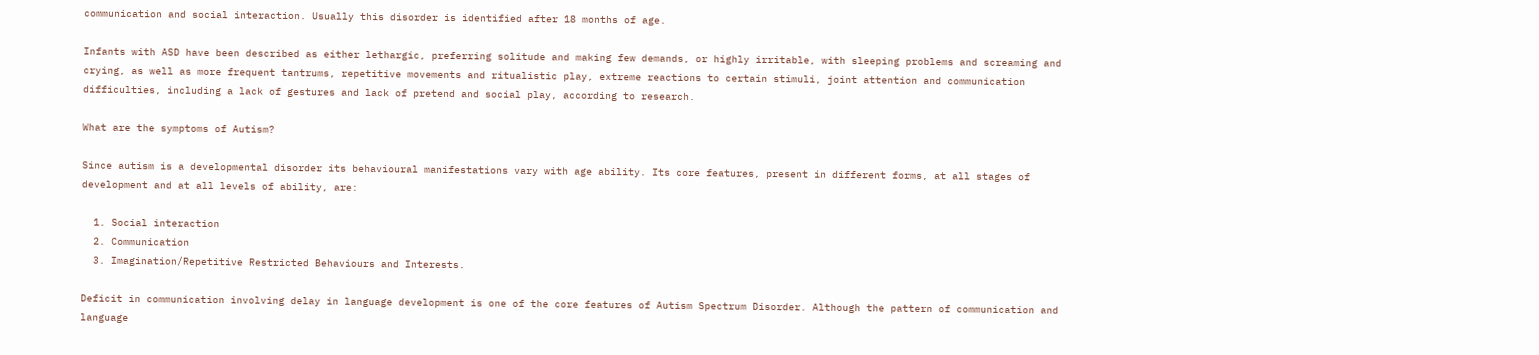communication and social interaction. Usually this disorder is identified after 18 months of age.

Infants with ASD have been described as either lethargic, preferring solitude and making few demands, or highly irritable, with sleeping problems and screaming and crying, as well as more frequent tantrums, repetitive movements and ritualistic play, extreme reactions to certain stimuli, joint attention and communication difficulties, including a lack of gestures and lack of pretend and social play, according to research.

What are the symptoms of Autism?

Since autism is a developmental disorder its behavioural manifestations vary with age ability. Its core features, present in different forms, at all stages of development and at all levels of ability, are:

  1. Social interaction
  2. Communication
  3. Imagination/Repetitive Restricted Behaviours and Interests.

Deficit in communication involving delay in language development is one of the core features of Autism Spectrum Disorder. Although the pattern of communication and language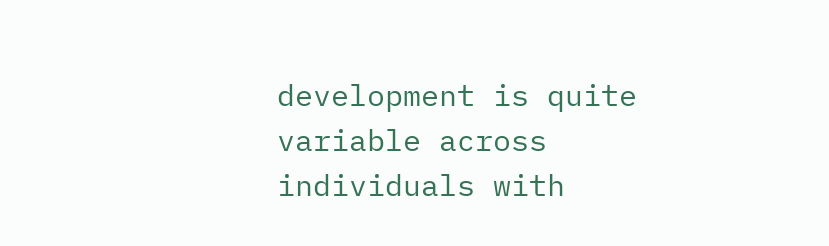development is quite variable across individuals with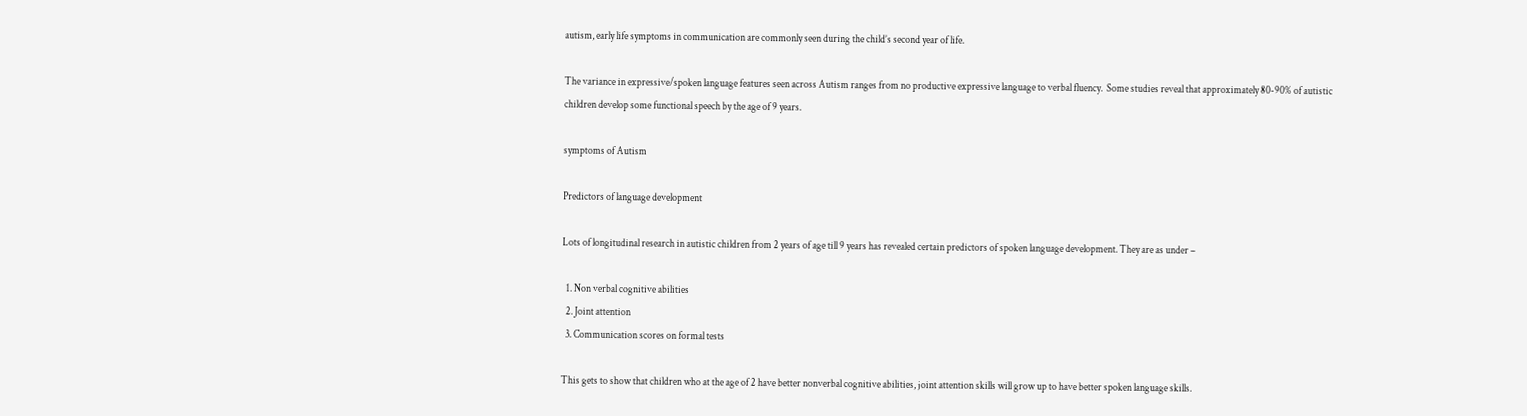autism, early life symptoms in communication are commonly seen during the child’s second year of life.

The variance in expressive/spoken language features seen across Autism ranges from no productive expressive language to verbal fluency.  Some studies reveal that approximately 80-90% of autistic children develop some functional speech by the age of 9 years.

symptoms of Autism

Predictors of language development

Lots of longitudinal research in autistic children from 2 years of age till 9 years has revealed certain predictors of spoken language development. They are as under –

  1. Non verbal cognitive abilities
  2. Joint attention
  3. Communication scores on formal tests

This gets to show that children who at the age of 2 have better nonverbal cognitive abilities, joint attention skills will grow up to have better spoken language skills.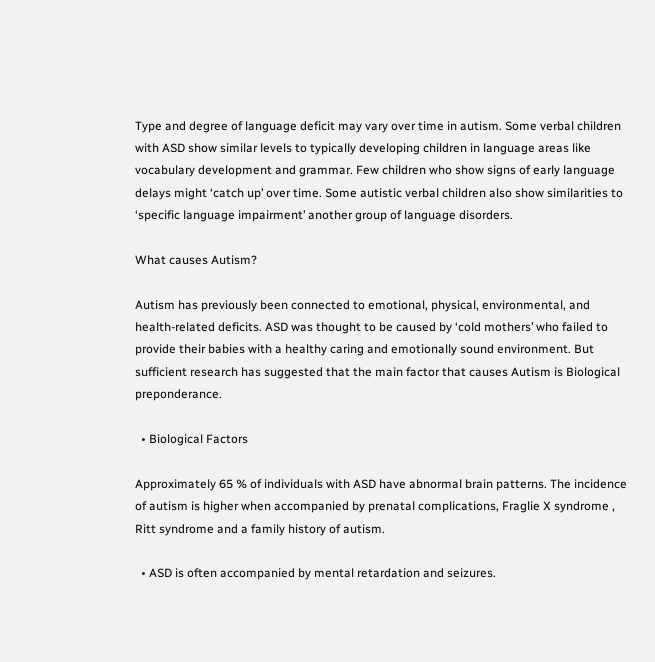Type and degree of language deficit may vary over time in autism. Some verbal children with ASD show similar levels to typically developing children in language areas like vocabulary development and grammar. Few children who show signs of early language delays might ‘catch up’ over time. Some autistic verbal children also show similarities to ‘specific language impairment’ another group of language disorders.

What causes Autism?

Autism has previously been connected to emotional, physical, environmental, and health-related deficits. ASD was thought to be caused by ‘cold mothers’ who failed to provide their babies with a healthy caring and emotionally sound environment. But sufficient research has suggested that the main factor that causes Autism is Biological preponderance.

  • Biological Factors

Approximately 65 % of individuals with ASD have abnormal brain patterns. The incidence of autism is higher when accompanied by prenatal complications, Fraglie X syndrome , Ritt syndrome and a family history of autism.

  • ASD is often accompanied by mental retardation and seizures.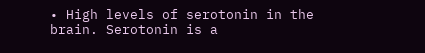• High levels of serotonin in the brain. Serotonin is a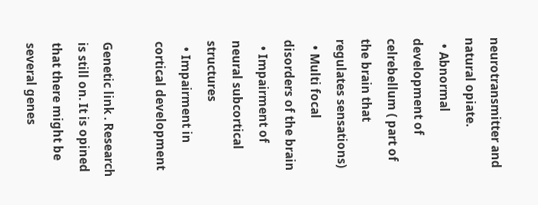neurotransmitter and natural opiate.
  • Abnormal development of celrebellum ( part of the brain that regulates sensations)
  • Multi focal disorders of the brain
  • Impairment of neural subcortical structures
  • Impairment in cortical development

Genetic link . Research is still on. It is opined that there might be several genes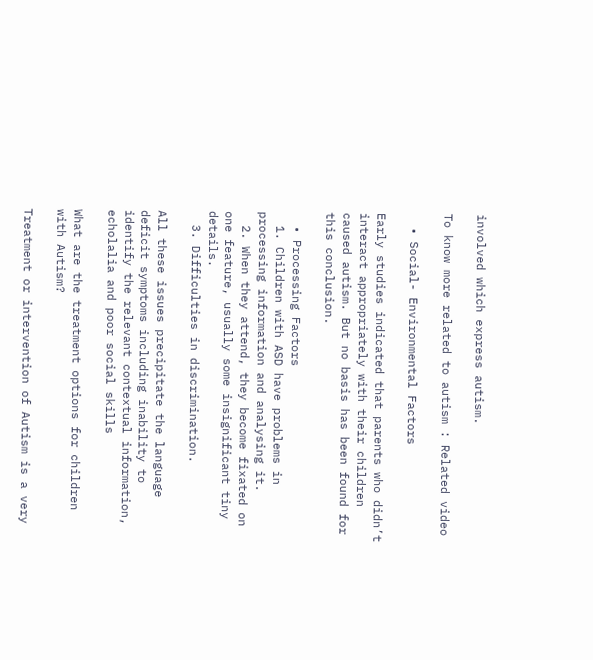involved which express autism.

To know more related to autism : Related video

  • Social- Environmental Factors

Early studies indicated that parents who didn’t interact appropriately with their children caused autism. But no basis has been found for this conclusion.

  • Processing Factors
  1. Children with ASD have problems in processing information and analysing it.
  2. When they attend, they become fixated on one feature, usually some insignificant tiny details.
  3. Difficulties in discrimination.

All these issues precipitate the language deficit symptoms including inability to identify the relevant contextual information, echolalia and poor social skills

What are the treatment options for children with Autism?

Treatment or intervention of Autism is a very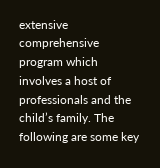extensive comprehensive program which involves a host of professionals and the child’s family. The following are some key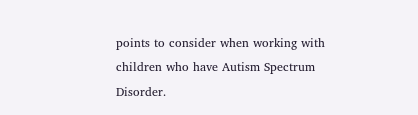points to consider when working with children who have Autism Spectrum Disorder.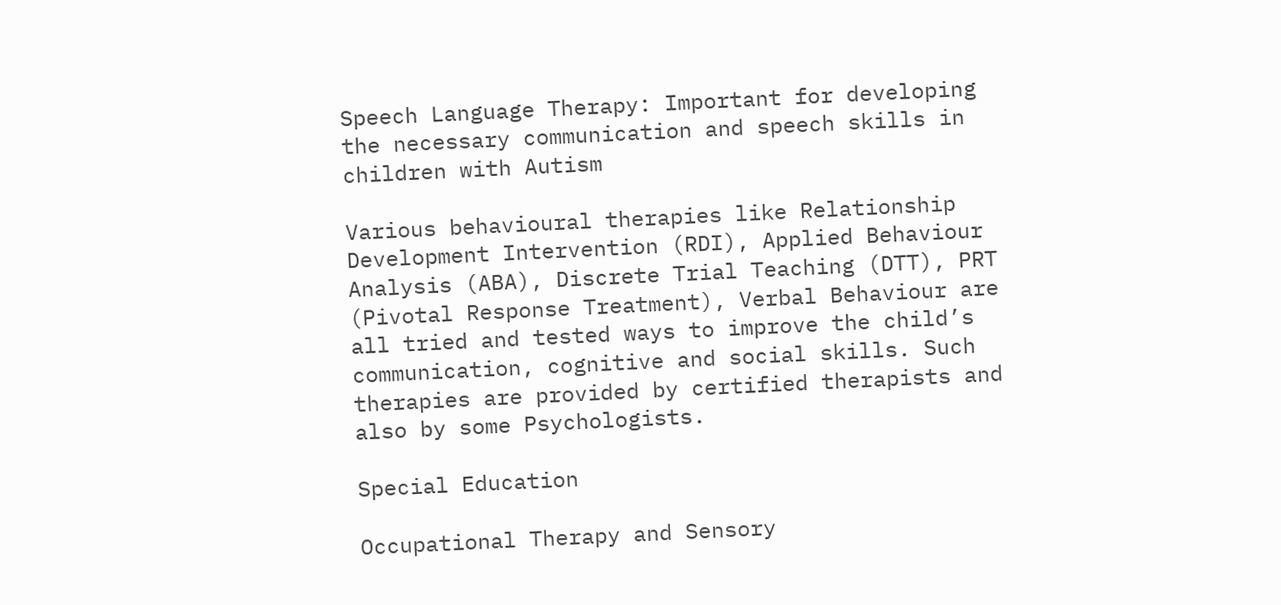Speech Language Therapy: Important for developing the necessary communication and speech skills in children with Autism

Various behavioural therapies like Relationship Development Intervention (RDI), Applied Behaviour Analysis (ABA), Discrete Trial Teaching (DTT), PRT (Pivotal Response Treatment), Verbal Behaviour are all tried and tested ways to improve the child’s communication, cognitive and social skills. Such therapies are provided by certified therapists and also by some Psychologists.

Special Education

Occupational Therapy and Sensory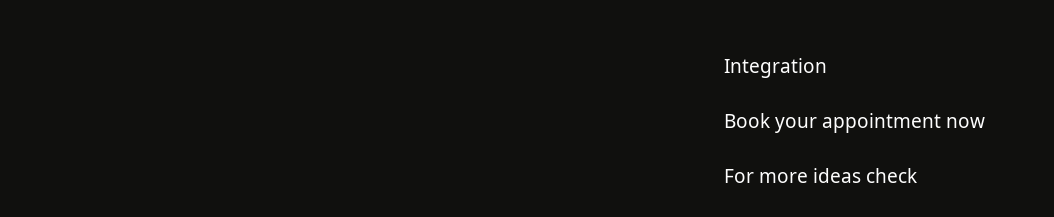Integration

Book your appointment now

For more ideas check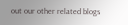out our other related blogs